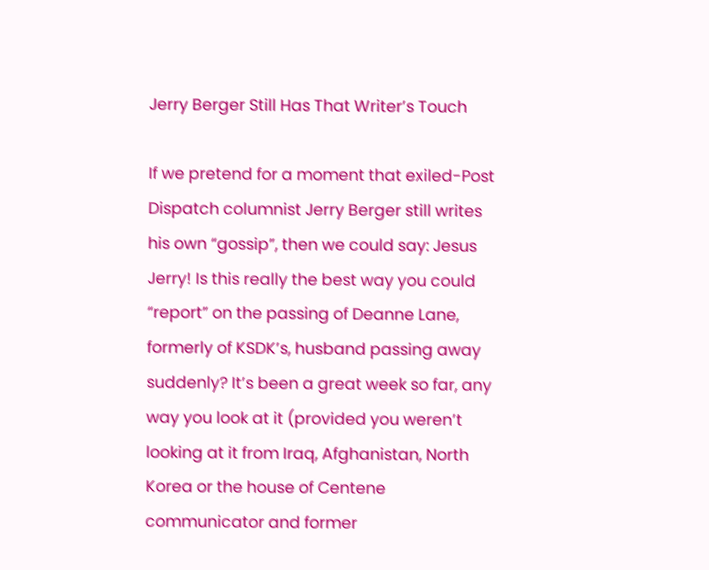Jerry Berger Still Has That Writer’s Touch

If we pretend for a moment that exiled-Post Dispatch columnist Jerry Berger still writes his own “gossip”, then we could say: Jesus Jerry! Is this really the best way you could “report” on the passing of Deanne Lane, formerly of KSDK’s, husband passing away suddenly? It’s been a great week so far, any way you look at it (provided you weren’t looking at it from Iraq, Afghanistan, North Korea or the house of Centene communicator and former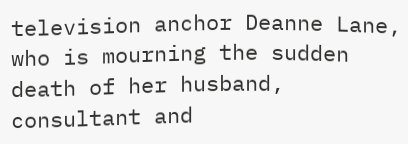television anchor Deanne Lane, who is mourning the sudden death of her husband, consultant and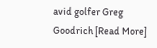avid golfer Greg Goodrich [Read More]